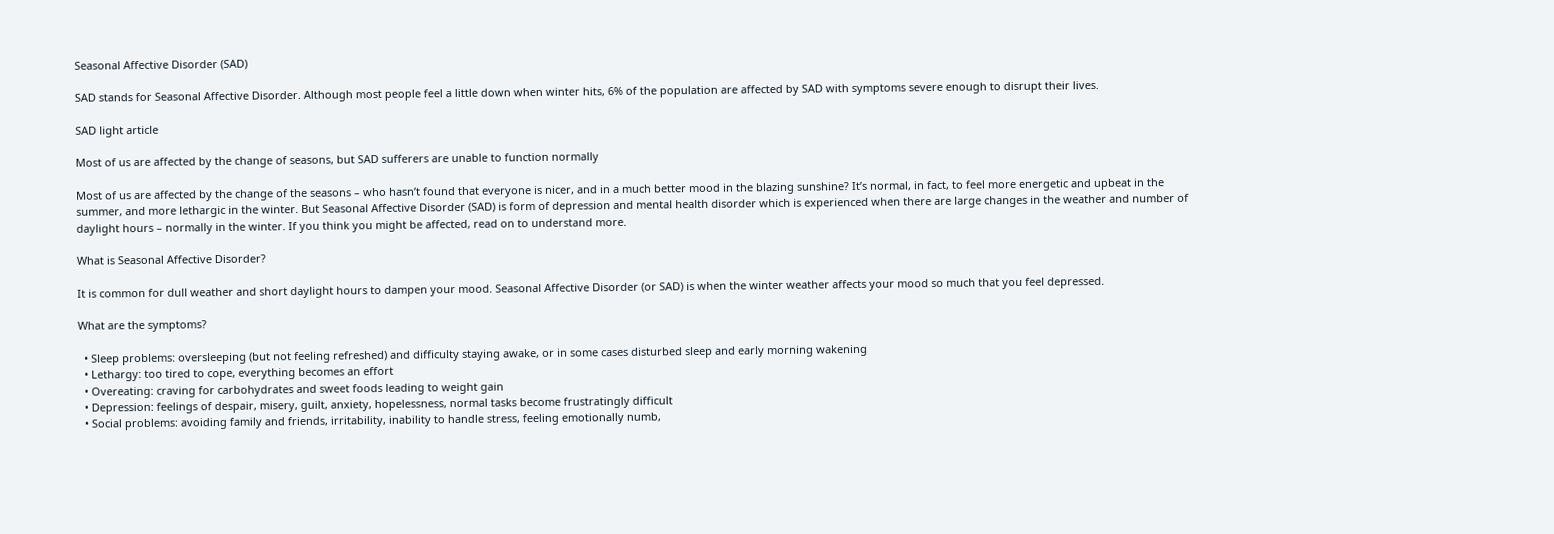Seasonal Affective Disorder (SAD)

SAD stands for Seasonal Affective Disorder. Although most people feel a little down when winter hits, 6% of the population are affected by SAD with symptoms severe enough to disrupt their lives.

SAD light article

Most of us are affected by the change of seasons, but SAD sufferers are unable to function normally

Most of us are affected by the change of the seasons – who hasn’t found that everyone is nicer, and in a much better mood in the blazing sunshine? It’s normal, in fact, to feel more energetic and upbeat in the summer, and more lethargic in the winter. But Seasonal Affective Disorder (SAD) is form of depression and mental health disorder which is experienced when there are large changes in the weather and number of daylight hours – normally in the winter. If you think you might be affected, read on to understand more.

What is Seasonal Affective Disorder?

It is common for dull weather and short daylight hours to dampen your mood. Seasonal Affective Disorder (or SAD) is when the winter weather affects your mood so much that you feel depressed.

What are the symptoms?

  • Sleep problems: oversleeping (but not feeling refreshed) and difficulty staying awake, or in some cases disturbed sleep and early morning wakening
  • Lethargy: too tired to cope, everything becomes an effort
  • Overeating: craving for carbohydrates and sweet foods leading to weight gain
  • Depression: feelings of despair, misery, guilt, anxiety, hopelessness, normal tasks become frustratingly difficult
  • Social problems: avoiding family and friends, irritability, inability to handle stress, feeling emotionally numb,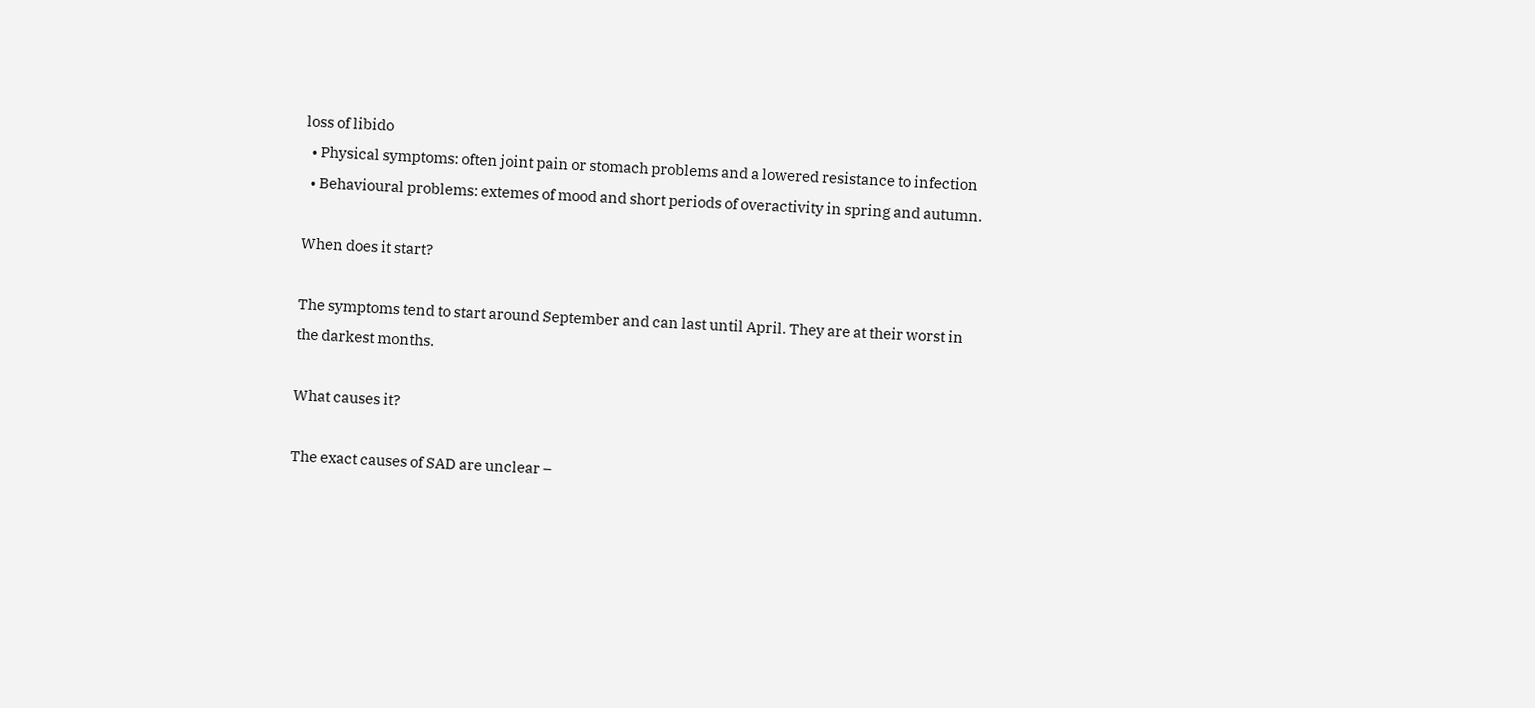loss of libido
  • Physical symptoms: often joint pain or stomach problems and a lowered resistance to infection
  • Behavioural problems: extemes of mood and short periods of overactivity in spring and autumn.

When does it start?

The symptoms tend to start around September and can last until April. They are at their worst in the darkest months.

What causes it?

The exact causes of SAD are unclear –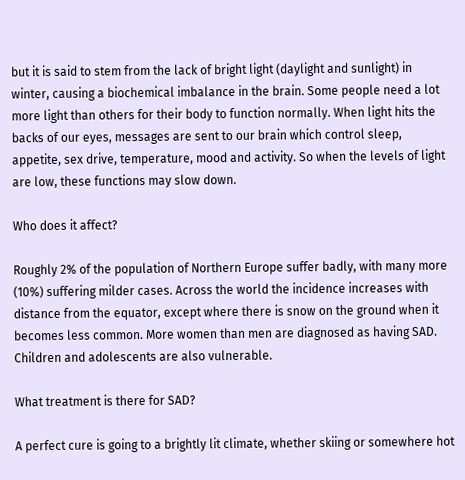but it is said to stem from the lack of bright light (daylight and sunlight) in winter, causing a biochemical imbalance in the brain. Some people need a lot more light than others for their body to function normally. When light hits the backs of our eyes, messages are sent to our brain which control sleep, appetite, sex drive, temperature, mood and activity. So when the levels of light are low, these functions may slow down.

Who does it affect?

Roughly 2% of the population of Northern Europe suffer badly, with many more (10%) suffering milder cases. Across the world the incidence increases with distance from the equator, except where there is snow on the ground when it becomes less common. More women than men are diagnosed as having SAD. Children and adolescents are also vulnerable.

What treatment is there for SAD?

A perfect cure is going to a brightly lit climate, whether skiing or somewhere hot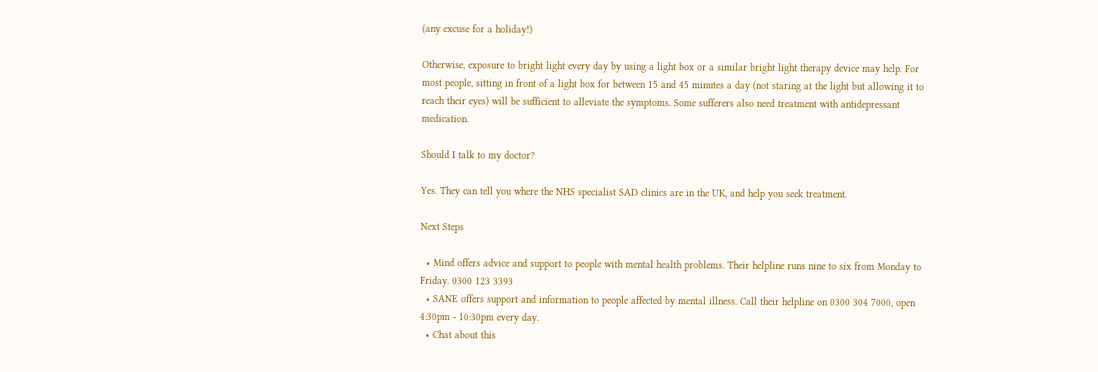(any excuse for a holiday!)

Otherwise, exposure to bright light every day by using a light box or a similar bright light therapy device may help. For most people, sitting in front of a light box for between 15 and 45 minutes a day (not staring at the light but allowing it to reach their eyes) will be sufficient to alleviate the symptoms. Some sufferers also need treatment with antidepressant medication.

Should I talk to my doctor?

Yes. They can tell you where the NHS specialist SAD clinics are in the UK, and help you seek treatment.

Next Steps

  • Mind offers advice and support to people with mental health problems. Their helpline runs nine to six from Monday to Friday. 0300 123 3393
  • SANE offers support and information to people affected by mental illness. Call their helpline on 0300 304 7000, open 4:30pm - 10:30pm every day.
  • Chat about this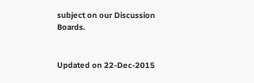subject on our Discussion Boards.


Updated on 22-Dec-2015